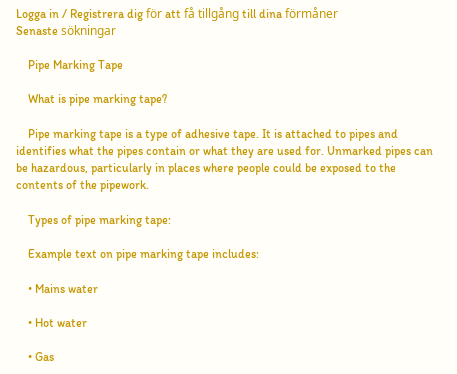Logga in / Registrera dig för att få tillgång till dina förmåner
Senaste sökningar

    Pipe Marking Tape

    What is pipe marking tape?

    Pipe marking tape is a type of adhesive tape. It is attached to pipes and identifies what the pipes contain or what they are used for. Unmarked pipes can be hazardous, particularly in places where people could be exposed to the contents of the pipework.

    Types of pipe marking tape:

    Example text on pipe marking tape includes:

    • Mains water

    • Hot water

    • Gas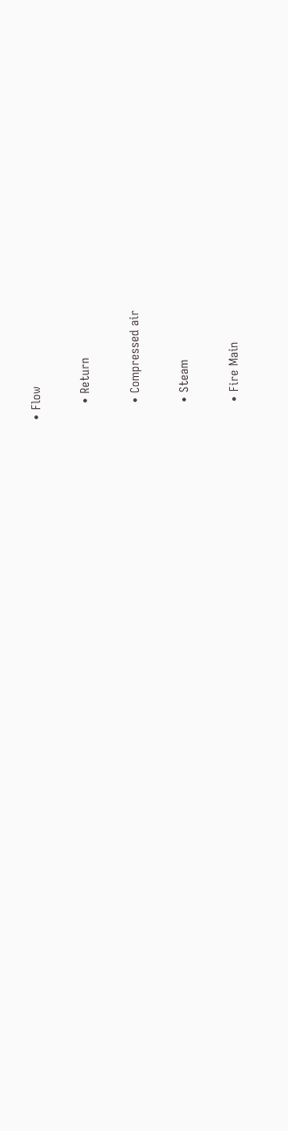• Flow

    • Return

    • Compressed air

    • Steam

    • Fire Main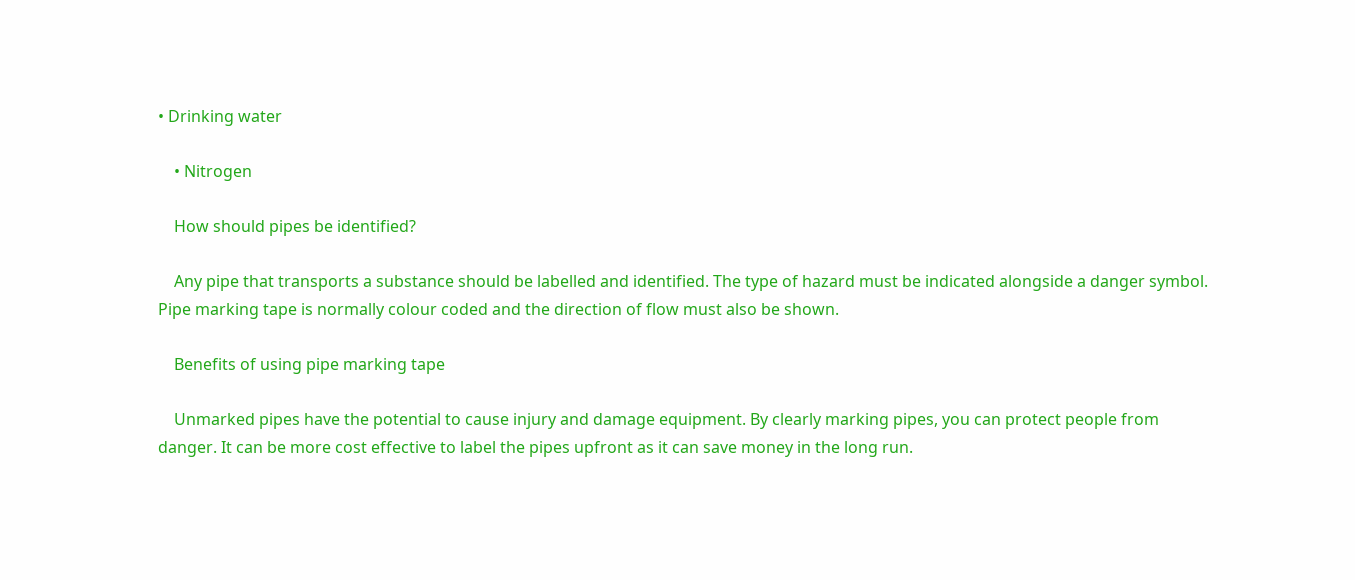• Drinking water

    • Nitrogen

    How should pipes be identified?

    Any pipe that transports a substance should be labelled and identified. The type of hazard must be indicated alongside a danger symbol. Pipe marking tape is normally colour coded and the direction of flow must also be shown.

    Benefits of using pipe marking tape

    Unmarked pipes have the potential to cause injury and damage equipment. By clearly marking pipes, you can protect people from danger. It can be more cost effective to label the pipes upfront as it can save money in the long run.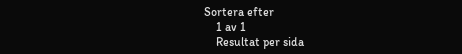Sortera efter
    1 av 1
    Resultat per sida